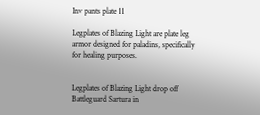Inv pants plate 11

Legplates of Blazing Light are plate leg armor designed for paladins, specifically for healing purposes.


Legplates of Blazing Light drop off Battleguard Sartura in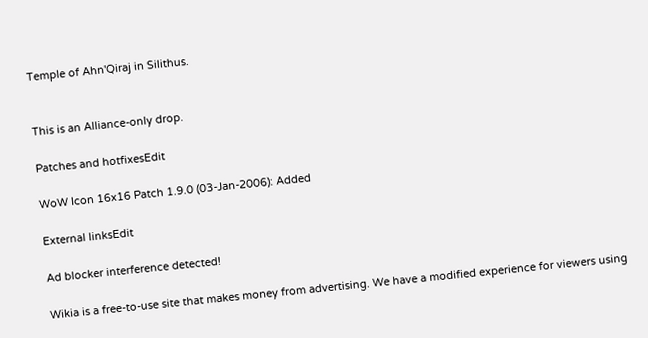Temple of Ahn'Qiraj in Silithus.


This is an Alliance-only drop.

Patches and hotfixesEdit

WoW Icon 16x16 Patch 1.9.0 (03-Jan-2006): Added

External linksEdit

Ad blocker interference detected!

Wikia is a free-to-use site that makes money from advertising. We have a modified experience for viewers using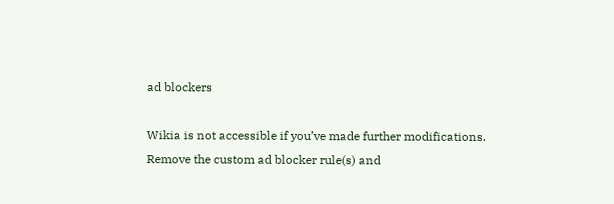ad blockers

Wikia is not accessible if you’ve made further modifications. Remove the custom ad blocker rule(s) and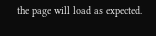the page will load as expected.